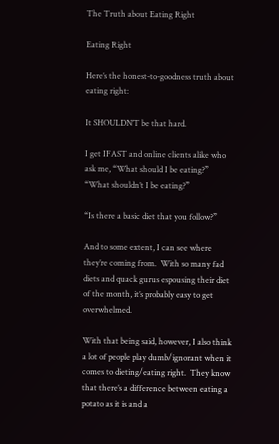The Truth about Eating Right

Eating Right

Here’s the honest-to-goodness truth about eating right:

It SHOULDN’T be that hard.

I get IFAST and online clients alike who ask me, “What should I be eating?”  “What shouldn’t I be eating?”

“Is there a basic diet that you follow?”

And to some extent, I can see where they’re coming from.  With so many fad diets and quack gurus espousing their diet of the month, it’s probably easy to get overwhelmed.

With that being said, however, I also think a lot of people play dumb/ignorant when it comes to dieting/eating right.  They know that there’s a difference between eating a potato as it is and a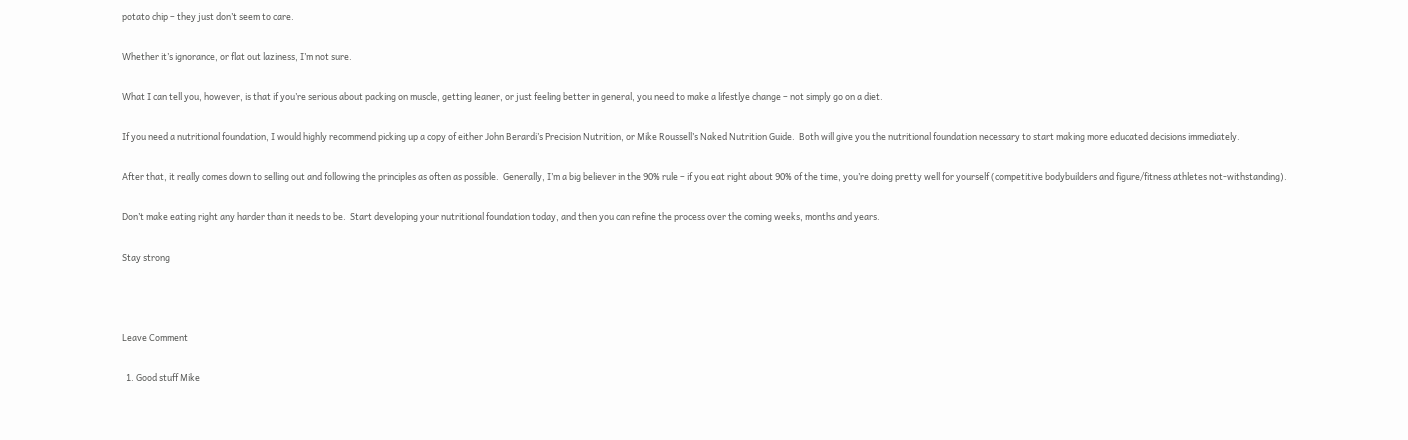potato chip – they just don’t seem to care.

Whether it’s ignorance, or flat out laziness, I’m not sure.

What I can tell you, however, is that if you’re serious about packing on muscle, getting leaner, or just feeling better in general, you need to make a lifestlye change – not simply go on a diet.

If you need a nutritional foundation, I would highly recommend picking up a copy of either John Berardi’s Precision Nutrition, or Mike Roussell’s Naked Nutrition Guide.  Both will give you the nutritional foundation necessary to start making more educated decisions immediately.

After that, it really comes down to selling out and following the principles as often as possible.  Generally, I’m a big believer in the 90% rule – if you eat right about 90% of the time, you’re doing pretty well for yourself (competitive bodybuilders and figure/fitness athletes not-withstanding).

Don’t make eating right any harder than it needs to be.  Start developing your nutritional foundation today, and then you can refine the process over the coming weeks, months and years.

Stay strong



Leave Comment

  1. Good stuff Mike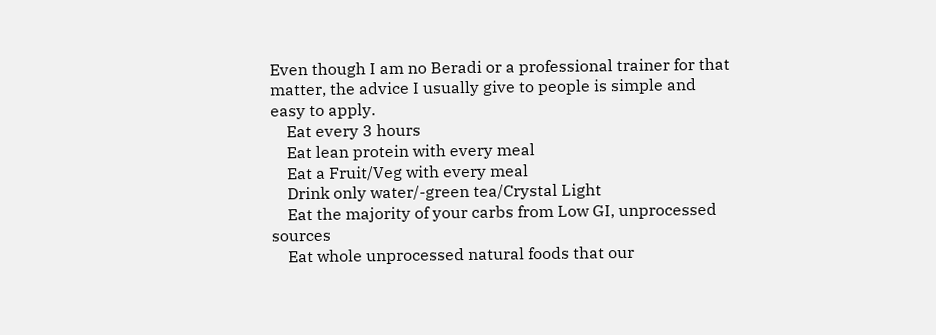Even though I am no Beradi or a professional trainer for that matter, the advice I usually give to people is simple and easy to apply.
    Eat every 3 hours
    Eat lean protein with every meal
    Eat a Fruit/Veg with every meal
    Drink only water/-green tea/Crystal Light
    Eat the majority of your carbs from Low GI, unprocessed sources
    Eat whole unprocessed natural foods that our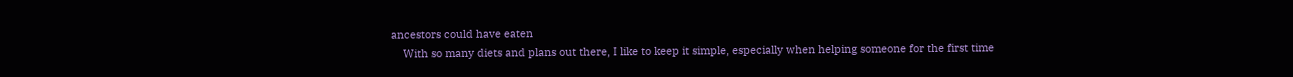ancestors could have eaten
    With so many diets and plans out there, I like to keep it simple, especially when helping someone for the first time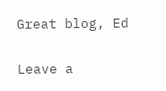Great blog, Ed

Leave a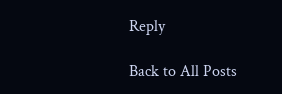Reply

Back to All Posts